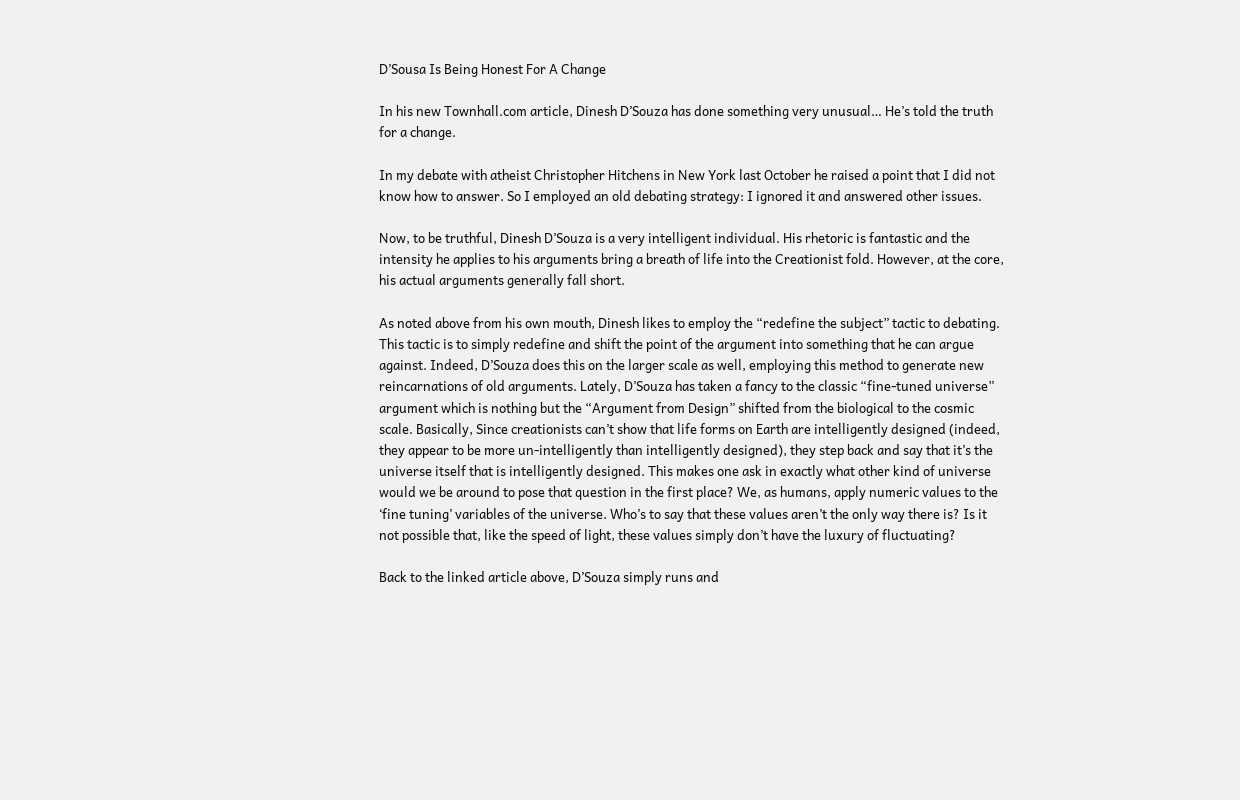D’Sousa Is Being Honest For A Change

In his new Townhall.com article, Dinesh D’Souza has done something very unusual… He’s told the truth for a change.

In my debate with atheist Christopher Hitchens in New York last October he raised a point that I did not know how to answer. So I employed an old debating strategy: I ignored it and answered other issues.

Now, to be truthful, Dinesh D’Souza is a very intelligent individual. His rhetoric is fantastic and the intensity he applies to his arguments bring a breath of life into the Creationist fold. However, at the core, his actual arguments generally fall short.

As noted above from his own mouth, Dinesh likes to employ the “redefine the subject” tactic to debating. This tactic is to simply redefine and shift the point of the argument into something that he can argue against. Indeed, D’Souza does this on the larger scale as well, employing this method to generate new reincarnations of old arguments. Lately, D’Souza has taken a fancy to the classic “fine-tuned universe” argument which is nothing but the “Argument from Design” shifted from the biological to the cosmic scale. Basically, Since creationists can’t show that life forms on Earth are intelligently designed (indeed, they appear to be more un-intelligently than intelligently designed), they step back and say that it’s the universe itself that is intelligently designed. This makes one ask in exactly what other kind of universe would we be around to pose that question in the first place? We, as humans, apply numeric values to the ‘fine tuning’ variables of the universe. Who’s to say that these values aren’t the only way there is? Is it not possible that, like the speed of light, these values simply don’t have the luxury of fluctuating?

Back to the linked article above, D’Souza simply runs and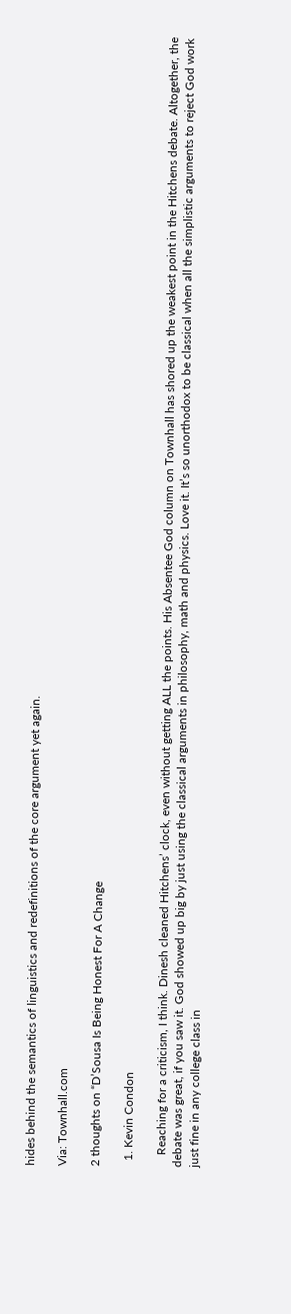hides behind the semantics of linguistics and redefinitions of the core argument yet again.

Via: Townhall.com

2 thoughts on “D’Sousa Is Being Honest For A Change

  1. Kevin Condon

    Reaching for a criticism, I think. Dinesh cleaned Hitchens’ clock, even without getting ALL the points. His Absentee God column on Townhall has shored up the weakest point in the Hitchens debate. Altogether, the debate was great, if you saw it. God showed up big by just using the classical arguments in philosophy, math and physics. Love it. It’s so unorthodox to be classical when all the simplistic arguments to reject God work just fine in any college class in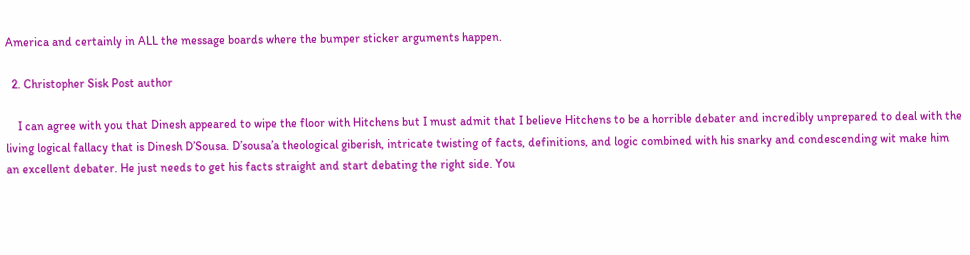America and certainly in ALL the message boards where the bumper sticker arguments happen.

  2. Christopher Sisk Post author

    I can agree with you that Dinesh appeared to wipe the floor with Hitchens but I must admit that I believe Hitchens to be a horrible debater and incredibly unprepared to deal with the living logical fallacy that is Dinesh D’Sousa. D’sousa’a theological giberish, intricate twisting of facts, definitions, and logic combined with his snarky and condescending wit make him an excellent debater. He just needs to get his facts straight and start debating the right side. You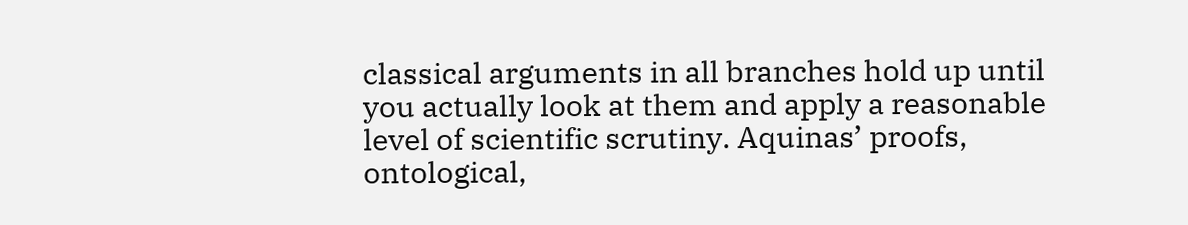classical arguments in all branches hold up until you actually look at them and apply a reasonable level of scientific scrutiny. Aquinas’ proofs, ontological,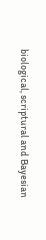biological, scriptural and Bayesian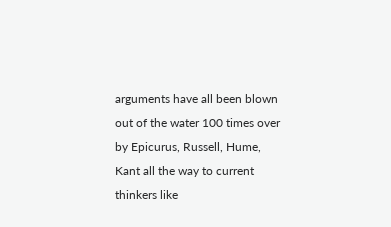arguments have all been blown out of the water 100 times over by Epicurus, Russell, Hume, Kant all the way to current thinkers like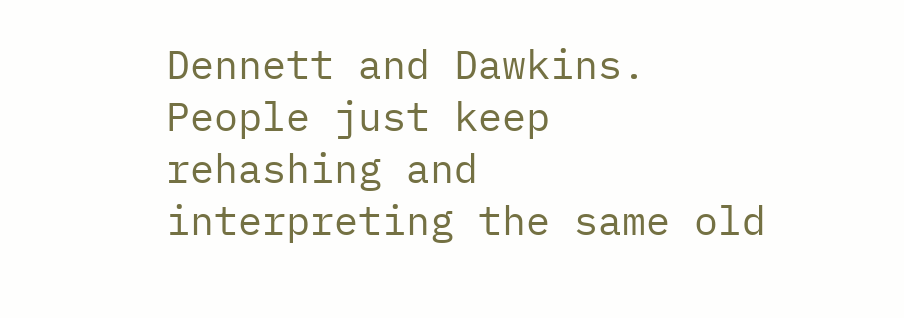Dennett and Dawkins. People just keep rehashing and interpreting the same old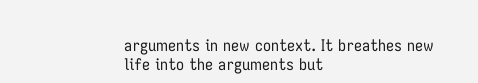arguments in new context. It breathes new life into the arguments but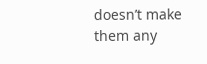doesn’t make them any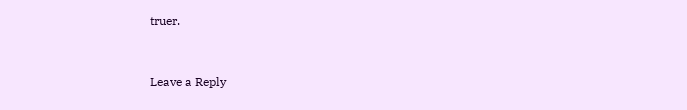truer.


Leave a Reply